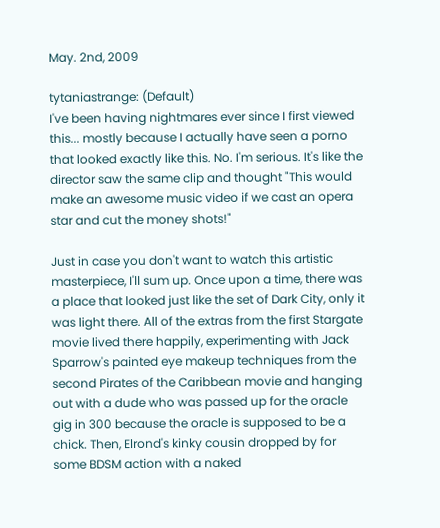May. 2nd, 2009

tytaniastrange: (Default)
I've been having nightmares ever since I first viewed this... mostly because I actually have seen a porno that looked exactly like this. No. I'm serious. It's like the director saw the same clip and thought "This would make an awesome music video if we cast an opera star and cut the money shots!"

Just in case you don't want to watch this artistic masterpiece, I'll sum up. Once upon a time, there was a place that looked just like the set of Dark City, only it was light there. All of the extras from the first Stargate movie lived there happily, experimenting with Jack Sparrow's painted eye makeup techniques from the second Pirates of the Caribbean movie and hanging out with a dude who was passed up for the oracle gig in 300 because the oracle is supposed to be a chick. Then, Elrond's kinky cousin dropped by for some BDSM action with a naked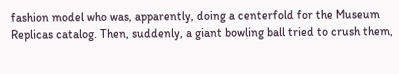fashion model who was, apparently, doing a centerfold for the Museum Replicas catalog. Then, suddenly, a giant bowling ball tried to crush them,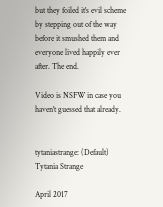but they foiled it's evil scheme by stepping out of the way before it smushed them and everyone lived happily ever after. The end.

Video is NSFW in case you haven't guessed that already.


tytaniastrange: (Default)
Tytania Strange

April 2017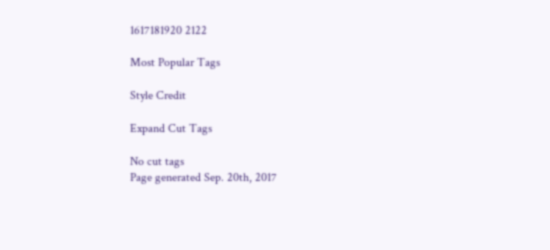1617181920 2122

Most Popular Tags

Style Credit

Expand Cut Tags

No cut tags
Page generated Sep. 20th, 2017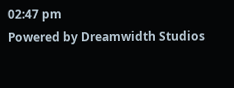02:47 pm
Powered by Dreamwidth Studios